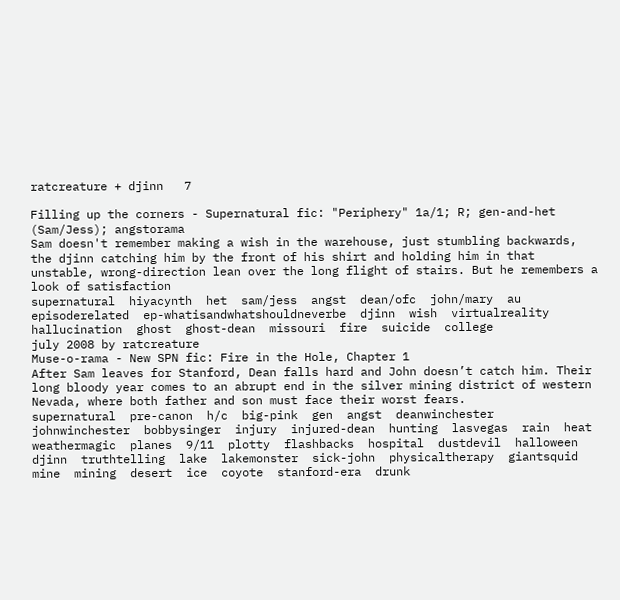ratcreature + djinn   7

Filling up the corners - Supernatural fic: "Periphery" 1a/1; R; gen-and-het (Sam/Jess); angstorama
Sam doesn't remember making a wish in the warehouse, just stumbling backwards, the djinn catching him by the front of his shirt and holding him in that unstable, wrong-direction lean over the long flight of stairs. But he remembers a look of satisfaction
supernatural  hiyacynth  het  sam/jess  angst  dean/ofc  john/mary  au  episoderelated  ep-whatisandwhatshouldneverbe  djinn  wish  virtualreality  hallucination  ghost  ghost-dean  missouri  fire  suicide  college
july 2008 by ratcreature
Muse-o-rama - New SPN fic: Fire in the Hole, Chapter 1
After Sam leaves for Stanford, Dean falls hard and John doesn’t catch him. Their long bloody year comes to an abrupt end in the silver mining district of western Nevada, where both father and son must face their worst fears.
supernatural  pre-canon  h/c  big-pink  gen  angst  deanwinchester  johnwinchester  bobbysinger  injury  injured-dean  hunting  lasvegas  rain  heat  weathermagic  planes  9/11  plotty  flashbacks  hospital  dustdevil  halloween  djinn  truthtelling  lake  lakemonster  sick-john  physicaltherapy  giantsquid  mine  mining  desert  ice  coyote  stanford-era  drunk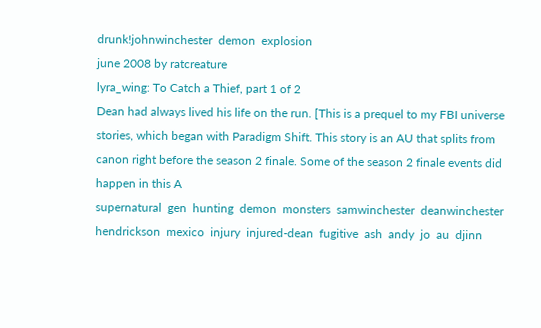drunk!johnwinchester  demon  explosion
june 2008 by ratcreature
lyra_wing: To Catch a Thief, part 1 of 2
Dean had always lived his life on the run. [This is a prequel to my FBI universe stories, which began with Paradigm Shift. This story is an AU that splits from canon right before the season 2 finale. Some of the season 2 finale events did happen in this A
supernatural  gen  hunting  demon  monsters  samwinchester  deanwinchester  hendrickson  mexico  injury  injured-dean  fugitive  ash  andy  jo  au  djinn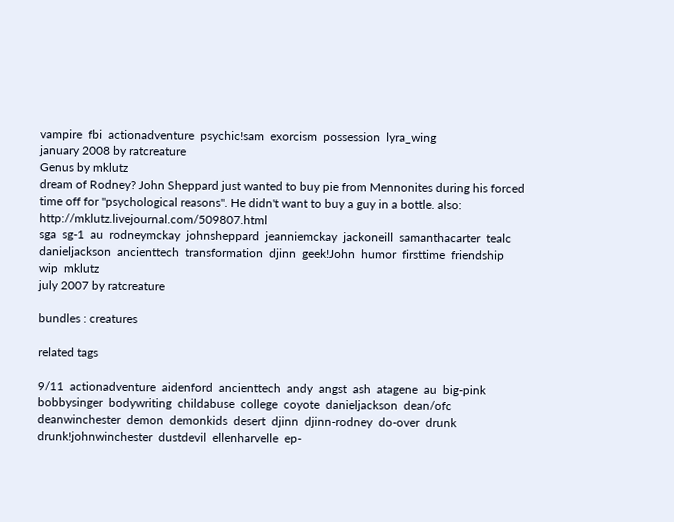vampire  fbi  actionadventure  psychic!sam  exorcism  possession  lyra_wing
january 2008 by ratcreature
Genus by mklutz
dream of Rodney? John Sheppard just wanted to buy pie from Mennonites during his forced time off for "psychological reasons". He didn't want to buy a guy in a bottle. also: http://mklutz.livejournal.com/509807.html
sga  sg-1  au  rodneymckay  johnsheppard  jeanniemckay  jackoneill  samanthacarter  tealc  danieljackson  ancienttech  transformation  djinn  geek!John  humor  firsttime  friendship  wip  mklutz
july 2007 by ratcreature

bundles : creatures

related tags

9/11  actionadventure  aidenford  ancienttech  andy  angst  ash  atagene  au  big-pink  bobbysinger  bodywriting  childabuse  college  coyote  danieljackson  dean/ofc  deanwinchester  demon  demonkids  desert  djinn  djinn-rodney  do-over  drunk  drunk!johnwinchester  dustdevil  ellenharvelle  ep-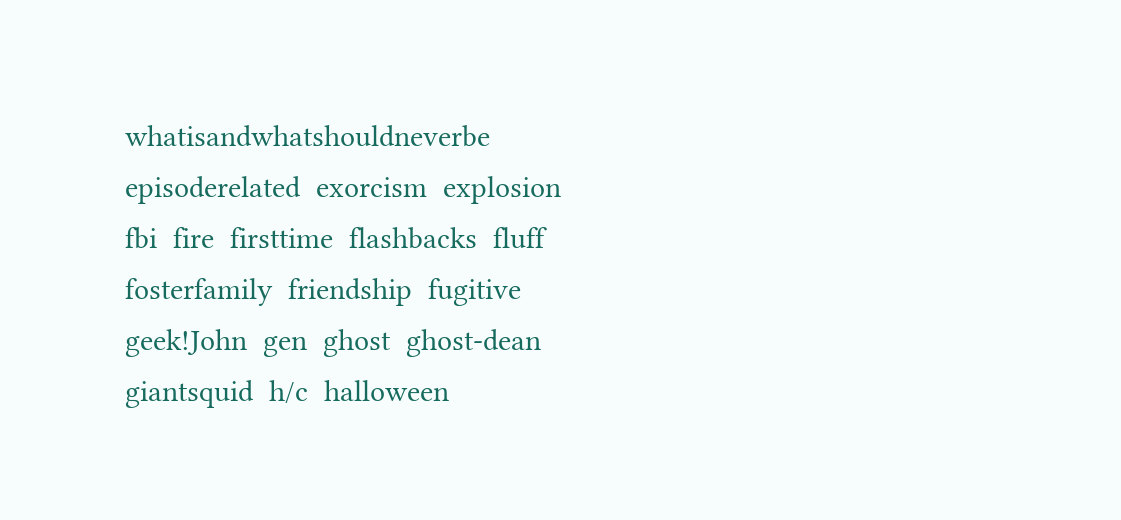whatisandwhatshouldneverbe  episoderelated  exorcism  explosion  fbi  fire  firsttime  flashbacks  fluff  fosterfamily  friendship  fugitive  geek!John  gen  ghost  ghost-dean  giantsquid  h/c  halloween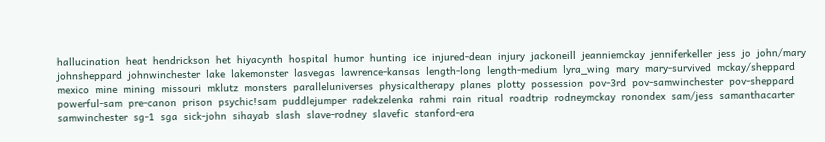hallucination  heat  hendrickson  het  hiyacynth  hospital  humor  hunting  ice  injured-dean  injury  jackoneill  jeanniemckay  jenniferkeller  jess  jo  john/mary  johnsheppard  johnwinchester  lake  lakemonster  lasvegas  lawrence-kansas  length-long  length-medium  lyra_wing  mary  mary-survived  mckay/sheppard  mexico  mine  mining  missouri  mklutz  monsters  paralleluniverses  physicaltherapy  planes  plotty  possession  pov-3rd  pov-samwinchester  pov-sheppard  powerful-sam  pre-canon  prison  psychic!sam  puddlejumper  radekzelenka  rahmi  rain  ritual  roadtrip  rodneymckay  ronondex  sam/jess  samanthacarter  samwinchester  sg-1  sga  sick-john  sihayab  slash  slave-rodney  slavefic  stanford-era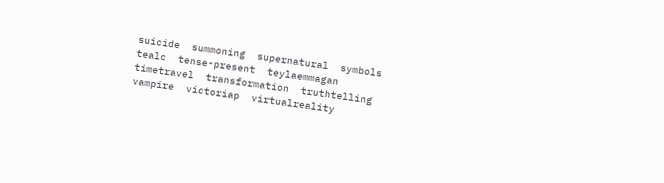suicide  summoning  supernatural  symbols  tealc  tense-present  teylaemmagan  timetravel  transformation  truthtelling  vampire  victoriap  virtualreality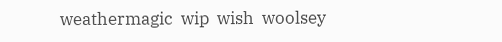weathermagic  wip  wish  woolsey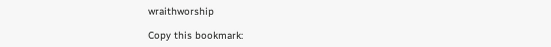wraithworship

Copy this bookmark: